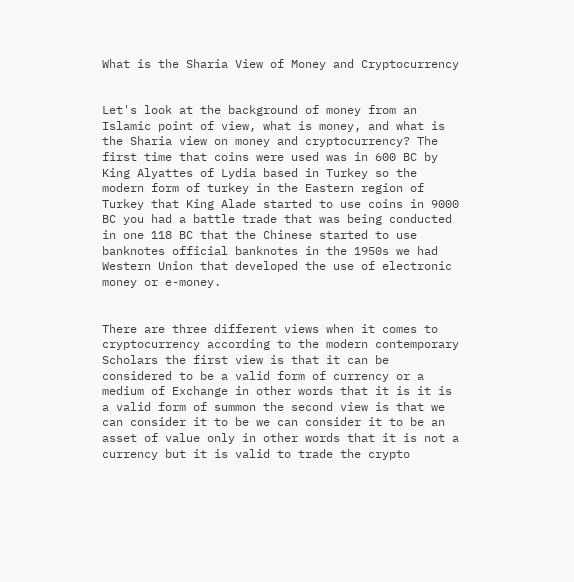What is the Sharia View of Money and Cryptocurrency


Let's look at the background of money from an Islamic point of view, what is money, and what is the Sharia view on money and cryptocurrency? The first time that coins were used was in 600 BC by King Alyattes of Lydia based in Turkey so the modern form of turkey in the Eastern region of Turkey that King Alade started to use coins in 9000 BC you had a battle trade that was being conducted in one 118 BC that the Chinese started to use banknotes official banknotes in the 1950s we had Western Union that developed the use of electronic money or e-money.


There are three different views when it comes to cryptocurrency according to the modern contemporary Scholars the first view is that it can be considered to be a valid form of currency or a medium of Exchange in other words that it is it is a valid form of summon the second view is that we can consider it to be we can consider it to be an asset of value only in other words that it is not a currency but it is valid to trade the crypto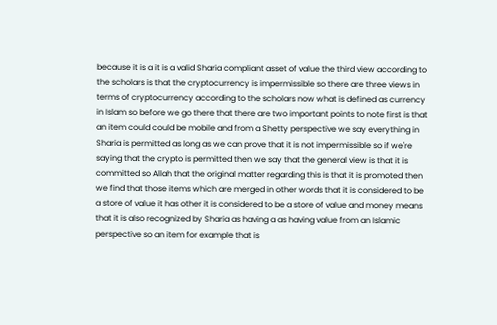because it is a it is a valid Sharia compliant asset of value the third view according to the scholars is that the cryptocurrency is impermissible so there are three views in terms of cryptocurrency according to the scholars now what is defined as currency in Islam so before we go there that there are two important points to note first is that an item could could be mobile and from a Shetty perspective we say everything in Sharia is permitted as long as we can prove that it is not impermissible so if we're saying that the crypto is permitted then we say that the general view is that it is committed so Allah that the original matter regarding this is that it is promoted then we find that those items which are merged in other words that it is considered to be a store of value it has other it is considered to be a store of value and money means that it is also recognized by Sharia as having a as having value from an Islamic perspective so an item for example that is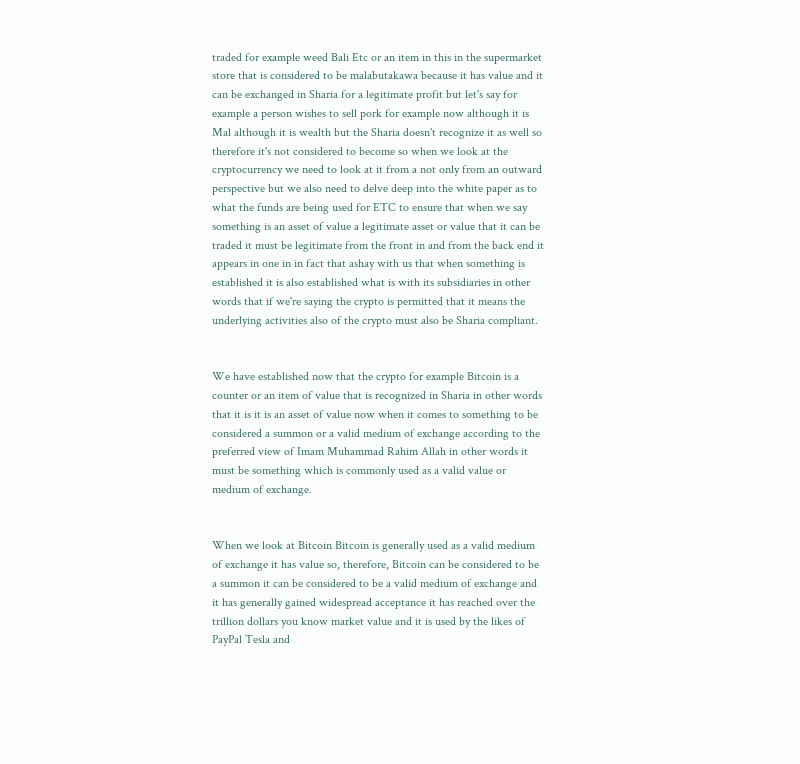traded for example weed Bali Etc or an item in this in the supermarket store that is considered to be malabutakawa because it has value and it can be exchanged in Sharia for a legitimate profit but let's say for example a person wishes to sell pork for example now although it is Mal although it is wealth but the Sharia doesn't recognize it as well so therefore it's not considered to become so when we look at the cryptocurrency we need to look at it from a not only from an outward perspective but we also need to delve deep into the white paper as to what the funds are being used for ETC to ensure that when we say something is an asset of value a legitimate asset or value that it can be traded it must be legitimate from the front in and from the back end it appears in one in in fact that ashay with us that when something is established it is also established what is with its subsidiaries in other words that if we're saying the crypto is permitted that it means the underlying activities also of the crypto must also be Sharia compliant.


We have established now that the crypto for example Bitcoin is a counter or an item of value that is recognized in Sharia in other words that it is it is an asset of value now when it comes to something to be considered a summon or a valid medium of exchange according to the preferred view of Imam Muhammad Rahim Allah in other words it must be something which is commonly used as a valid value or medium of exchange.


When we look at Bitcoin Bitcoin is generally used as a valid medium of exchange it has value so, therefore, Bitcoin can be considered to be a summon it can be considered to be a valid medium of exchange and it has generally gained widespread acceptance it has reached over the trillion dollars you know market value and it is used by the likes of PayPal Tesla and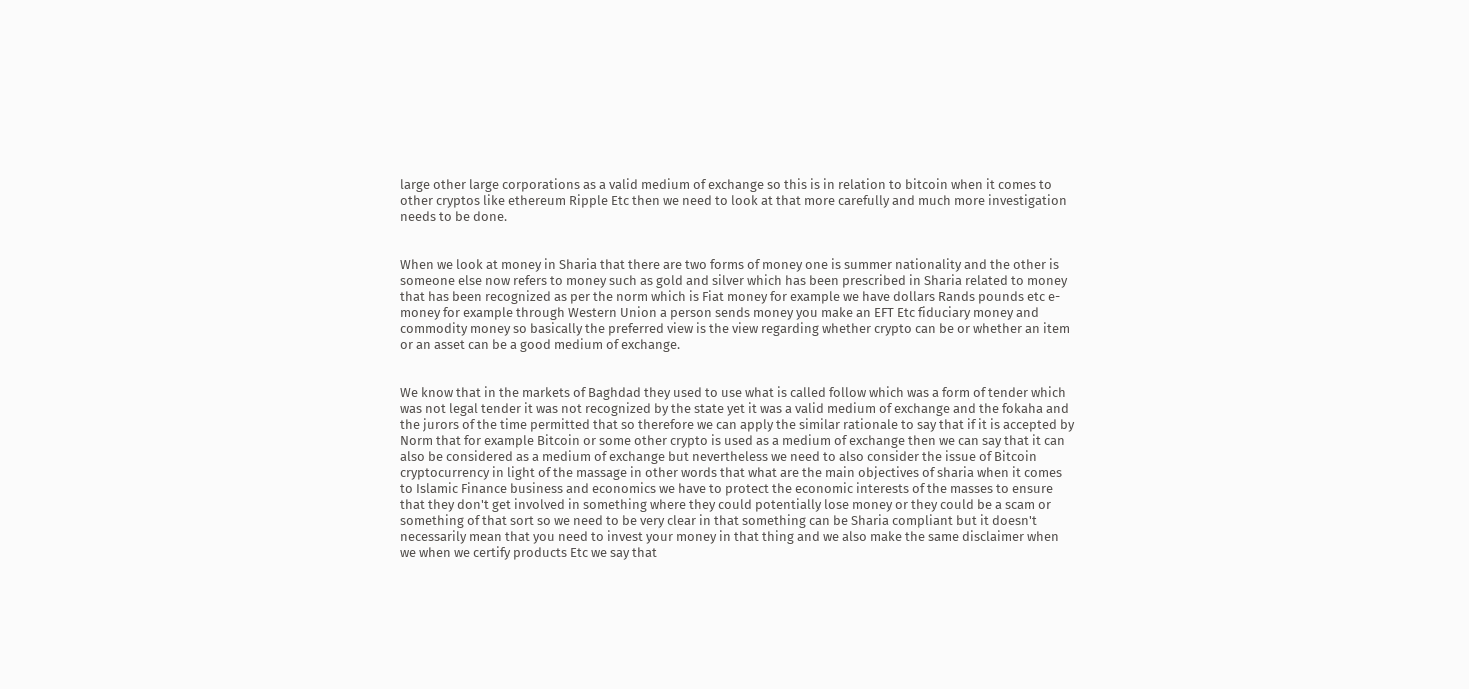large other large corporations as a valid medium of exchange so this is in relation to bitcoin when it comes to other cryptos like ethereum Ripple Etc then we need to look at that more carefully and much more investigation needs to be done.


When we look at money in Sharia that there are two forms of money one is summer nationality and the other is someone else now refers to money such as gold and silver which has been prescribed in Sharia related to money that has been recognized as per the norm which is Fiat money for example we have dollars Rands pounds etc e-money for example through Western Union a person sends money you make an EFT Etc fiduciary money and commodity money so basically the preferred view is the view regarding whether crypto can be or whether an item or an asset can be a good medium of exchange.


We know that in the markets of Baghdad they used to use what is called follow which was a form of tender which was not legal tender it was not recognized by the state yet it was a valid medium of exchange and the fokaha and the jurors of the time permitted that so therefore we can apply the similar rationale to say that if it is accepted by Norm that for example Bitcoin or some other crypto is used as a medium of exchange then we can say that it can also be considered as a medium of exchange but nevertheless we need to also consider the issue of Bitcoin cryptocurrency in light of the massage in other words that what are the main objectives of sharia when it comes to Islamic Finance business and economics we have to protect the economic interests of the masses to ensure that they don't get involved in something where they could potentially lose money or they could be a scam or something of that sort so we need to be very clear in that something can be Sharia compliant but it doesn't necessarily mean that you need to invest your money in that thing and we also make the same disclaimer when we when we certify products Etc we say that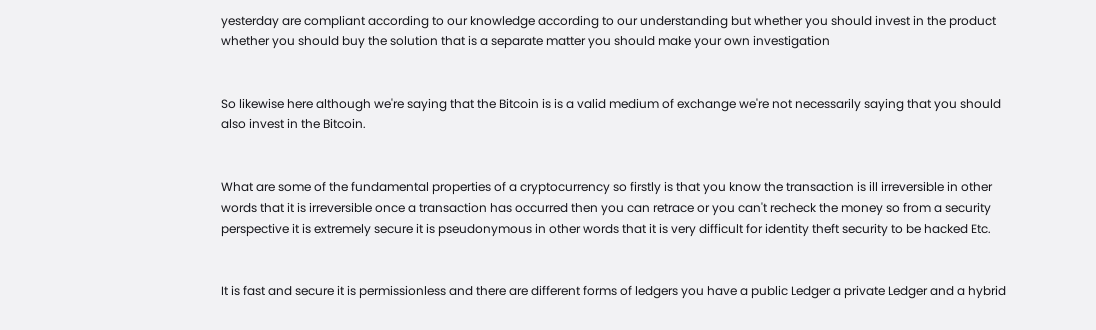yesterday are compliant according to our knowledge according to our understanding but whether you should invest in the product whether you should buy the solution that is a separate matter you should make your own investigation


So likewise here although we're saying that the Bitcoin is is a valid medium of exchange we're not necessarily saying that you should also invest in the Bitcoin.


What are some of the fundamental properties of a cryptocurrency so firstly is that you know the transaction is ill irreversible in other words that it is irreversible once a transaction has occurred then you can retrace or you can't recheck the money so from a security perspective it is extremely secure it is pseudonymous in other words that it is very difficult for identity theft security to be hacked Etc.


It is fast and secure it is permissionless and there are different forms of ledgers you have a public Ledger a private Ledger and a hybrid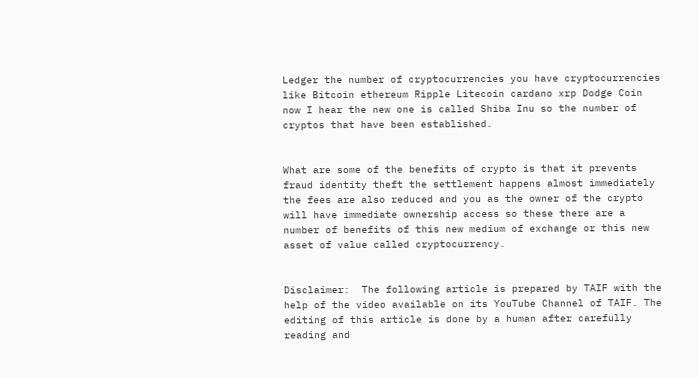Ledger the number of cryptocurrencies you have cryptocurrencies like Bitcoin ethereum Ripple Litecoin cardano xrp Dodge Coin now I hear the new one is called Shiba Inu so the number of cryptos that have been established.


What are some of the benefits of crypto is that it prevents fraud identity theft the settlement happens almost immediately the fees are also reduced and you as the owner of the crypto will have immediate ownership access so these there are a number of benefits of this new medium of exchange or this new asset of value called cryptocurrency.


Disclaimer:  The following article is prepared by TAIF with the help of the video available on its YouTube Channel of TAIF. The editing of this article is done by a human after carefully reading and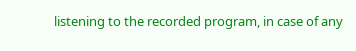listening to the recorded program, in case of any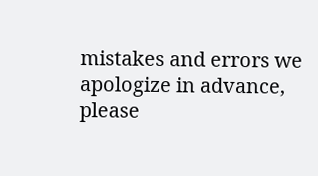mistakes and errors we apologize in advance, please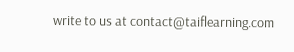write to us at contact@taiflearning.com